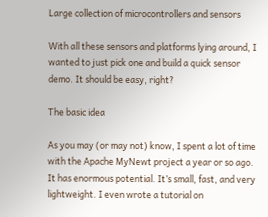Large collection of microcontrollers and sensors

With all these sensors and platforms lying around, I wanted to just pick one and build a quick sensor demo. It should be easy, right?

The basic idea

As you may (or may not) know, I spent a lot of time with the Apache MyNewt project a year or so ago. It has enormous potential. It’s small, fast, and very lightweight. I even wrote a tutorial on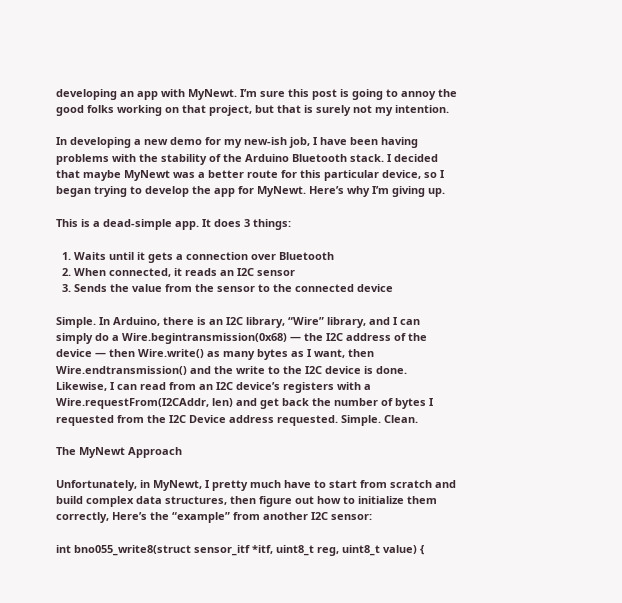developing an app with MyNewt. I’m sure this post is going to annoy the good folks working on that project, but that is surely not my intention.

In developing a new demo for my new-ish job, I have been having problems with the stability of the Arduino Bluetooth stack. I decided that maybe MyNewt was a better route for this particular device, so I began trying to develop the app for MyNewt. Here’s why I’m giving up.

This is a dead-simple app. It does 3 things:

  1. Waits until it gets a connection over Bluetooth
  2. When connected, it reads an I2C sensor
  3. Sends the value from the sensor to the connected device

Simple. In Arduino, there is an I2C library, “Wire” library, and I can simply do a Wire.begintransmission(0x68) — the I2C address of the device — then Wire.write() as many bytes as I want, then Wire.endtransmission() and the write to the I2C device is done. Likewise, I can read from an I2C device’s registers with a Wire.requestFrom(I2CAddr, len) and get back the number of bytes I requested from the I2C Device address requested. Simple. Clean.

The MyNewt Approach

Unfortunately, in MyNewt, I pretty much have to start from scratch and build complex data structures, then figure out how to initialize them correctly, Here’s the “example” from another I2C sensor:

int bno055_write8(struct sensor_itf *itf, uint8_t reg, uint8_t value) {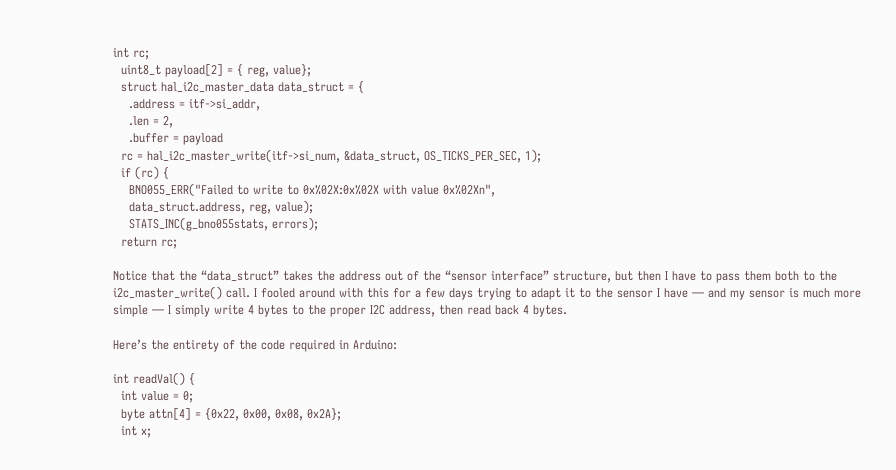int rc;
  uint8_t payload[2] = { reg, value};
  struct hal_i2c_master_data data_struct = {
    .address = itf->si_addr,
    .len = 2,
    .buffer = payload
  rc = hal_i2c_master_write(itf->si_num, &data_struct, OS_TICKS_PER_SEC, 1);
  if (rc) {
    BNO055_ERR("Failed to write to 0x%02X:0x%02X with value 0x%02Xn",
    data_struct.address, reg, value);
    STATS_INC(g_bno055stats, errors);
  return rc;

Notice that the “data_struct” takes the address out of the “sensor interface” structure, but then I have to pass them both to the i2c_master_write() call. I fooled around with this for a few days trying to adapt it to the sensor I have — and my sensor is much more simple — I simply write 4 bytes to the proper I2C address, then read back 4 bytes.

Here’s the entirety of the code required in Arduino:

int readVal() {
  int value = 0;
  byte attn[4] = {0x22, 0x00, 0x08, 0x2A};
  int x;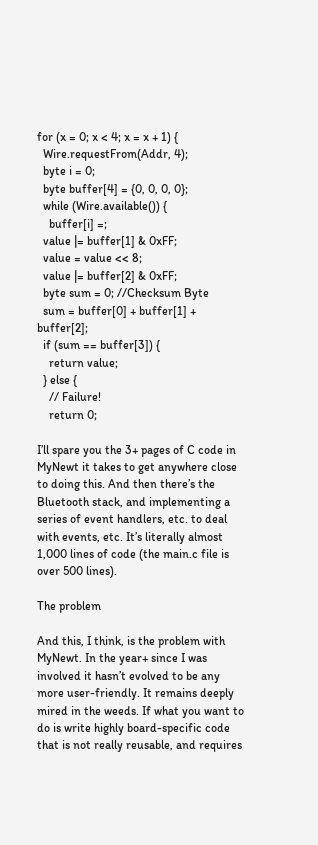for (x = 0; x < 4; x = x + 1) {
  Wire.requestFrom(Addr, 4);
  byte i = 0;
  byte buffer[4] = {0, 0, 0, 0};
  while (Wire.available()) {
    buffer[i] =;
  value |= buffer[1] & 0xFF;
  value = value << 8;
  value |= buffer[2] & 0xFF;
  byte sum = 0; //Checksum Byte
  sum = buffer[0] + buffer[1] + buffer[2];
  if (sum == buffer[3]) {
    return value;
  } else {
    // Failure!
    return 0;

I’ll spare you the 3+ pages of C code in MyNewt it takes to get anywhere close to doing this. And then there’s the Bluetooth stack, and implementing a series of event handlers, etc. to deal with events, etc. It’s literally almost 1,000 lines of code (the main.c file is over 500 lines).

The problem

And this, I think, is the problem with MyNewt. In the year+ since I was involved it hasn’t evolved to be any more user-friendly. It remains deeply mired in the weeds. If what you want to do is write highly board-specific code that is not really reusable, and requires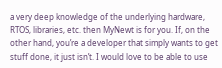a very deep knowledge of the underlying hardware, RTOS, libraries, etc. then MyNewt is for you. If, on the other hand, you’re a developer that simply wants to get stuff done, it just isn’t. I would love to be able to use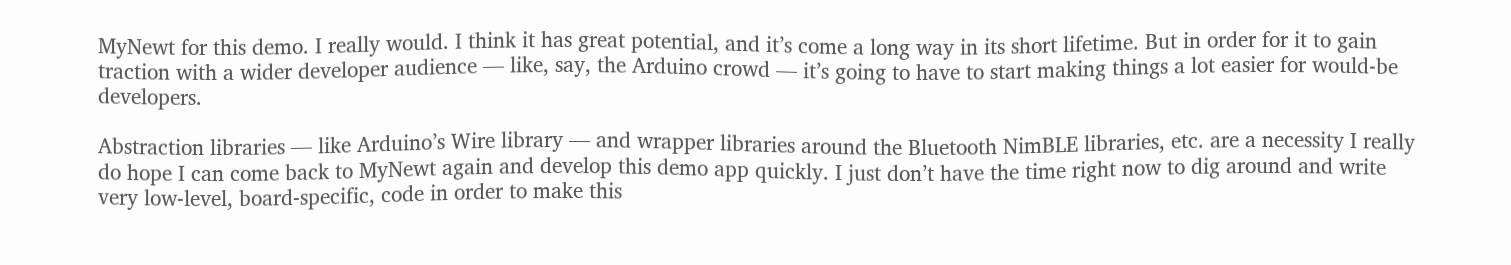MyNewt for this demo. I really would. I think it has great potential, and it’s come a long way in its short lifetime. But in order for it to gain traction with a wider developer audience — like, say, the Arduino crowd — it’s going to have to start making things a lot easier for would-be developers.

Abstraction libraries — like Arduino’s Wire library — and wrapper libraries around the Bluetooth NimBLE libraries, etc. are a necessity I really do hope I can come back to MyNewt again and develop this demo app quickly. I just don’t have the time right now to dig around and write very low-level, board-specific, code in order to make this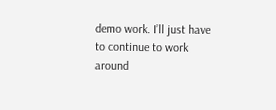demo work. I’ll just have to continue to work around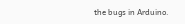the bugs in Arduino.